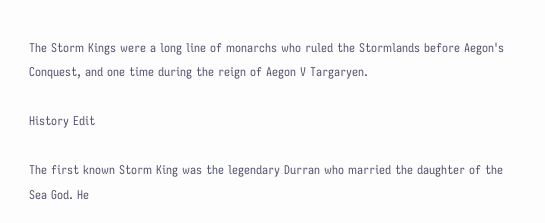The Storm Kings were a long line of monarchs who ruled the Stormlands before Aegon's Conquest, and one time during the reign of Aegon V Targaryen.

History Edit

The first known Storm King was the legendary Durran who married the daughter of the Sea God. He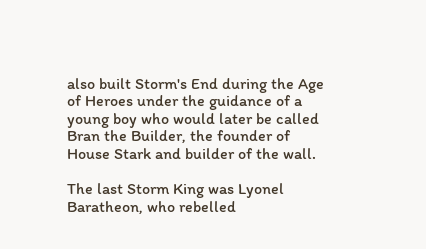also built Storm's End during the Age of Heroes under the guidance of a young boy who would later be called Bran the Builder, the founder of House Stark and builder of the wall.

The last Storm King was Lyonel Baratheon, who rebelled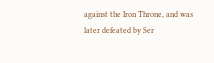against the Iron Throne, and was later defeated by Ser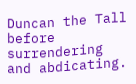Duncan the Tall before surrendering and abdicating.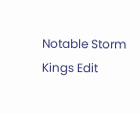Notable Storm Kings Edit